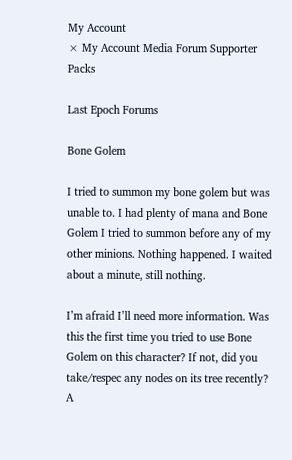My Account
× My Account Media Forum Supporter Packs

Last Epoch Forums

Bone Golem

I tried to summon my bone golem but was unable to. I had plenty of mana and Bone Golem I tried to summon before any of my other minions. Nothing happened. I waited about a minute, still nothing.

I’m afraid I’ll need more information. Was this the first time you tried to use Bone Golem on this character? If not, did you take/respec any nodes on its tree recently? A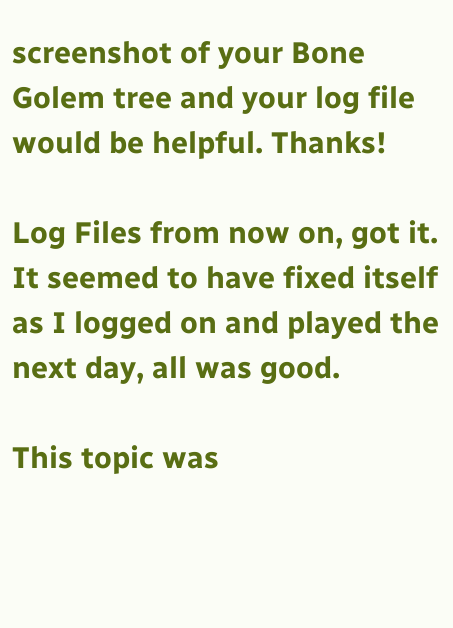screenshot of your Bone Golem tree and your log file would be helpful. Thanks!

Log Files from now on, got it. It seemed to have fixed itself as I logged on and played the next day, all was good.

This topic was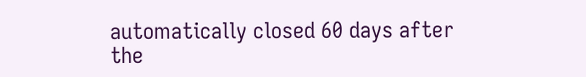automatically closed 60 days after the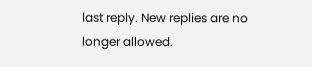last reply. New replies are no longer allowed.